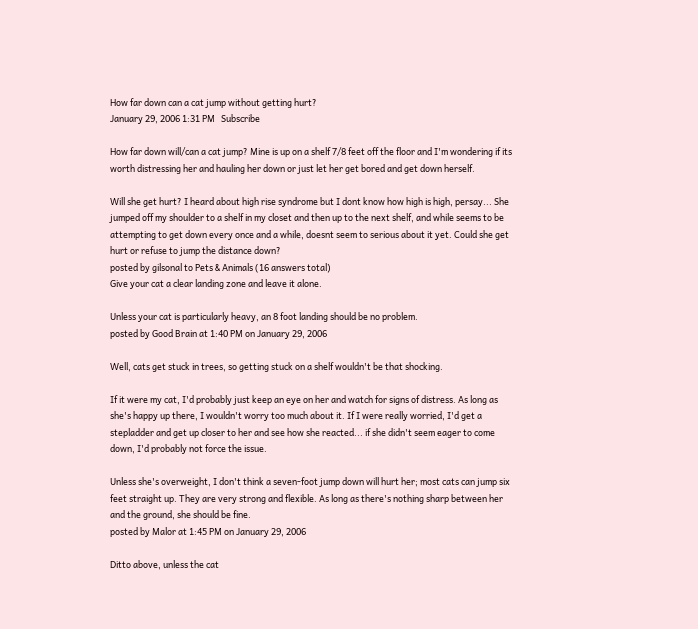How far down can a cat jump without getting hurt?
January 29, 2006 1:31 PM   Subscribe

How far down will/can a cat jump? Mine is up on a shelf 7/8 feet off the floor and I'm wondering if its worth distressing her and hauling her down or just let her get bored and get down herself.

Will she get hurt? I heard about high rise syndrome but I dont know how high is high, persay... She jumped off my shoulder to a shelf in my closet and then up to the next shelf, and while seems to be attempting to get down every once and a while, doesnt seem to serious about it yet. Could she get hurt or refuse to jump the distance down?
posted by gilsonal to Pets & Animals (16 answers total)
Give your cat a clear landing zone and leave it alone.

Unless your cat is particularly heavy, an 8 foot landing should be no problem.
posted by Good Brain at 1:40 PM on January 29, 2006

Well, cats get stuck in trees, so getting stuck on a shelf wouldn't be that shocking.

If it were my cat, I'd probably just keep an eye on her and watch for signs of distress. As long as she's happy up there, I wouldn't worry too much about it. If I were really worried, I'd get a stepladder and get up closer to her and see how she reacted... if she didn't seem eager to come down, I'd probably not force the issue.

Unless she's overweight, I don't think a seven-foot jump down will hurt her; most cats can jump six feet straight up. They are very strong and flexible. As long as there's nothing sharp between her and the ground, she should be fine.
posted by Malor at 1:45 PM on January 29, 2006

Ditto above, unless the cat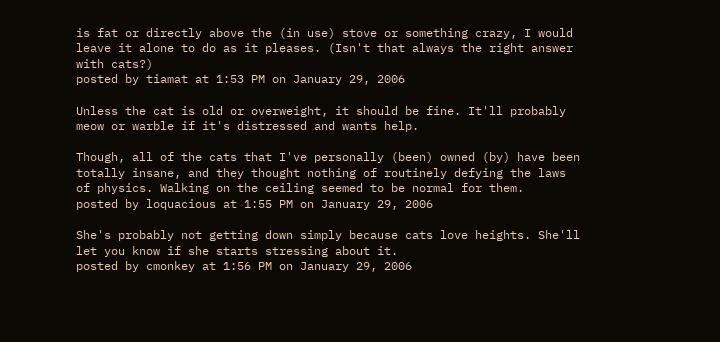is fat or directly above the (in use) stove or something crazy, I would leave it alone to do as it pleases. (Isn't that always the right answer with cats?)
posted by tiamat at 1:53 PM on January 29, 2006

Unless the cat is old or overweight, it should be fine. It'll probably meow or warble if it's distressed and wants help.

Though, all of the cats that I've personally (been) owned (by) have been totally insane, and they thought nothing of routinely defying the laws of physics. Walking on the ceiling seemed to be normal for them.
posted by loquacious at 1:55 PM on January 29, 2006

She's probably not getting down simply because cats love heights. She'll let you know if she starts stressing about it.
posted by cmonkey at 1:56 PM on January 29, 2006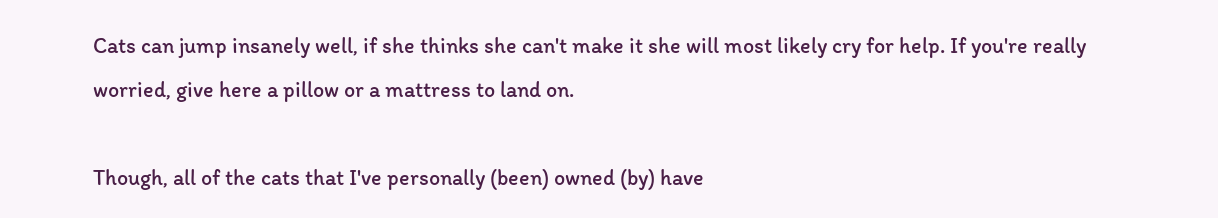Cats can jump insanely well, if she thinks she can't make it she will most likely cry for help. If you're really worried, give here a pillow or a mattress to land on.

Though, all of the cats that I've personally (been) owned (by) have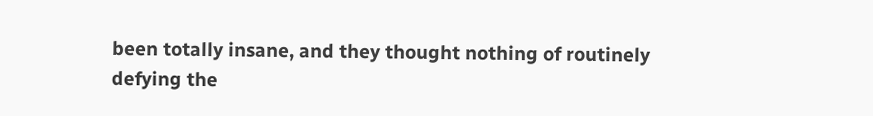been totally insane, and they thought nothing of routinely defying the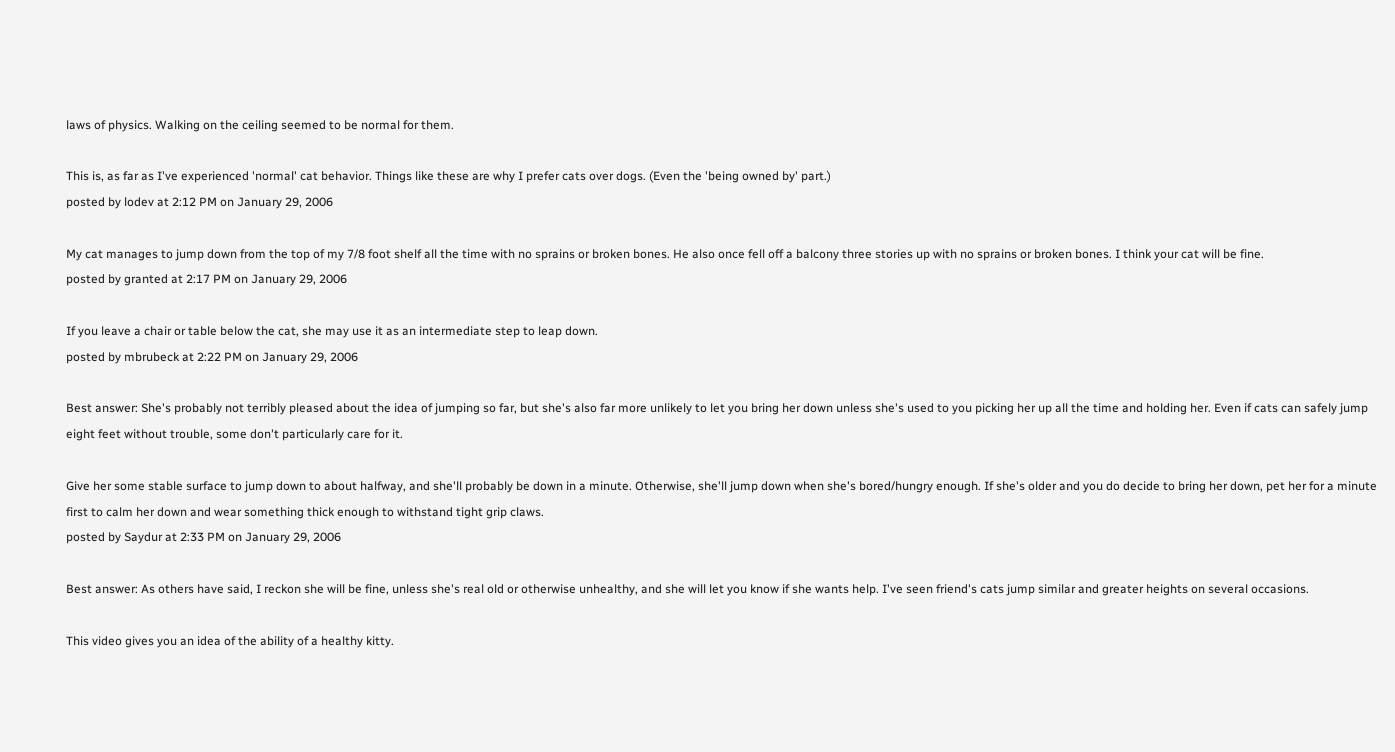laws of physics. Walking on the ceiling seemed to be normal for them.

This is, as far as I've experienced 'normal' cat behavior. Things like these are why I prefer cats over dogs. (Even the 'being owned by' part.)
posted by lodev at 2:12 PM on January 29, 2006

My cat manages to jump down from the top of my 7/8 foot shelf all the time with no sprains or broken bones. He also once fell off a balcony three stories up with no sprains or broken bones. I think your cat will be fine.
posted by granted at 2:17 PM on January 29, 2006

If you leave a chair or table below the cat, she may use it as an intermediate step to leap down.
posted by mbrubeck at 2:22 PM on January 29, 2006

Best answer: She's probably not terribly pleased about the idea of jumping so far, but she's also far more unlikely to let you bring her down unless she's used to you picking her up all the time and holding her. Even if cats can safely jump eight feet without trouble, some don't particularly care for it.

Give her some stable surface to jump down to about halfway, and she'll probably be down in a minute. Otherwise, she'll jump down when she's bored/hungry enough. If she's older and you do decide to bring her down, pet her for a minute first to calm her down and wear something thick enough to withstand tight grip claws.
posted by Saydur at 2:33 PM on January 29, 2006

Best answer: As others have said, I reckon she will be fine, unless she's real old or otherwise unhealthy, and she will let you know if she wants help. I've seen friend's cats jump similar and greater heights on several occasions.

This video gives you an idea of the ability of a healthy kitty.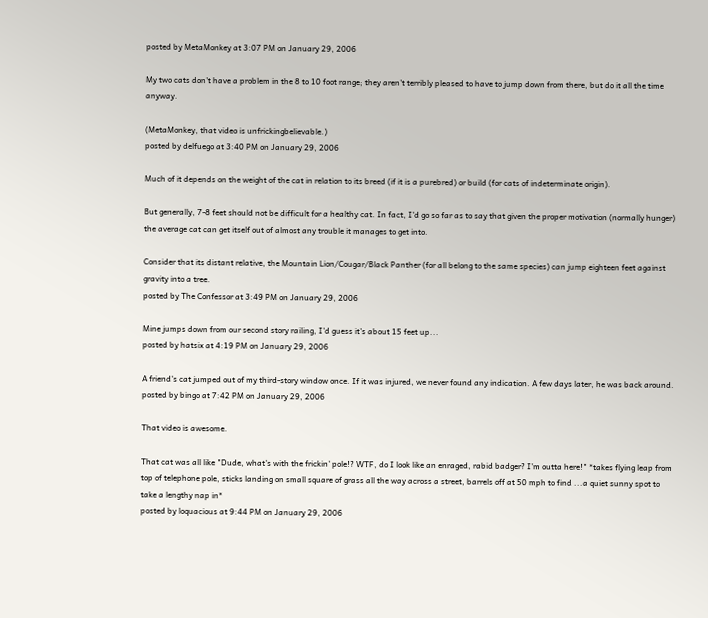posted by MetaMonkey at 3:07 PM on January 29, 2006

My two cats don't have a problem in the 8 to 10 foot range; they aren't terribly pleased to have to jump down from there, but do it all the time anyway.

(MetaMonkey, that video is unfrickingbelievable.)
posted by delfuego at 3:40 PM on January 29, 2006

Much of it depends on the weight of the cat in relation to its breed (if it is a purebred) or build (for cats of indeterminate origin).

But generally, 7-8 feet should not be difficult for a healthy cat. In fact, I'd go so far as to say that given the proper motivation (normally hunger) the average cat can get itself out of almost any trouble it manages to get into.

Consider that its distant relative, the Mountain Lion/Cougar/Black Panther (for all belong to the same species) can jump eighteen feet against gravity into a tree.
posted by The Confessor at 3:49 PM on January 29, 2006

Mine jumps down from our second story railing, I'd guess it's about 15 feet up...
posted by hatsix at 4:19 PM on January 29, 2006

A friend's cat jumped out of my third-story window once. If it was injured, we never found any indication. A few days later, he was back around.
posted by bingo at 7:42 PM on January 29, 2006

That video is awesome.

That cat was all like "Dude, what's with the frickin' pole!? WTF, do I look like an enraged, rabid badger? I'm outta here!" *takes flying leap from top of telephone pole, sticks landing on small square of grass all the way across a street, barrels off at 50 mph to find ...a quiet sunny spot to take a lengthy nap in*
posted by loquacious at 9:44 PM on January 29, 2006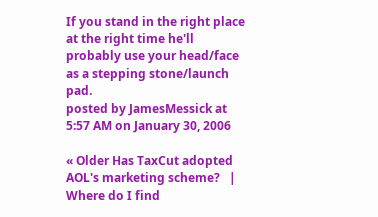If you stand in the right place at the right time he'll probably use your head/face as a stepping stone/launch pad.
posted by JamesMessick at 5:57 AM on January 30, 2006

« Older Has TaxCut adopted AOL's marketing scheme?   |   Where do I find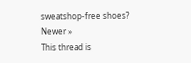sweatshop-free shoes? Newer »
This thread is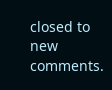closed to new comments.